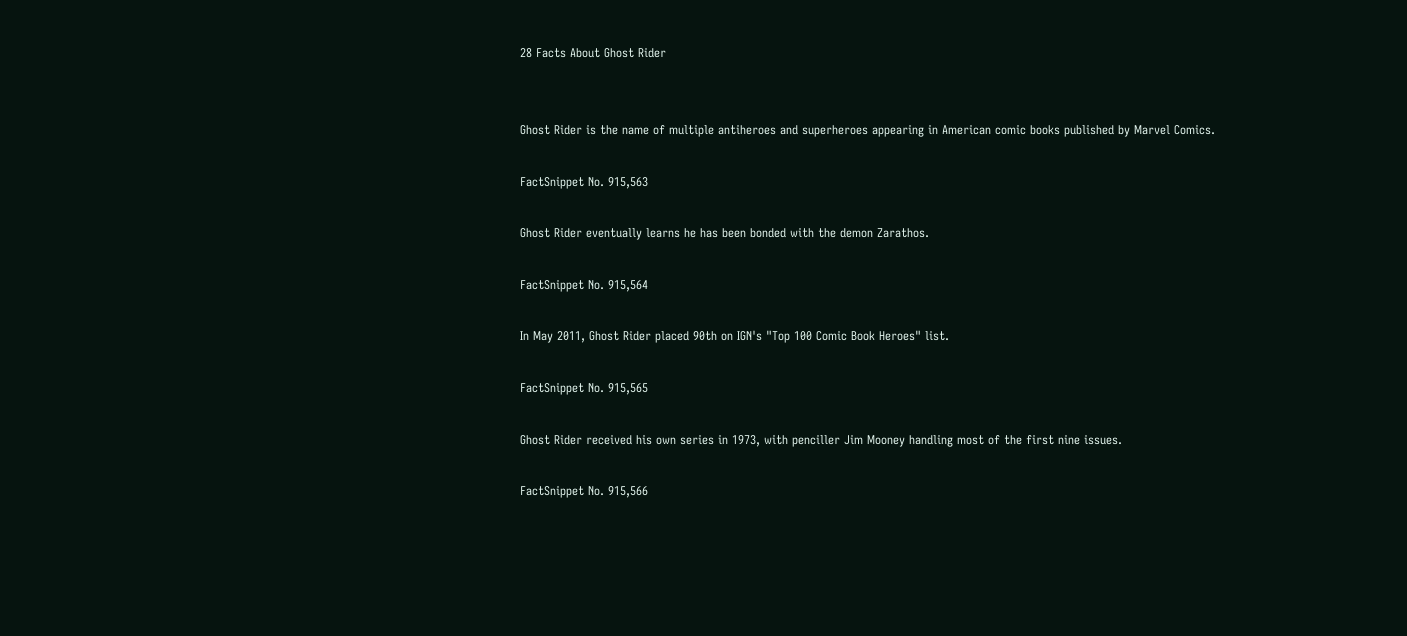28 Facts About Ghost Rider


Ghost Rider is the name of multiple antiheroes and superheroes appearing in American comic books published by Marvel Comics.

FactSnippet No. 915,563

Ghost Rider eventually learns he has been bonded with the demon Zarathos.

FactSnippet No. 915,564

In May 2011, Ghost Rider placed 90th on IGN's "Top 100 Comic Book Heroes" list.

FactSnippet No. 915,565

Ghost Rider received his own series in 1973, with penciller Jim Mooney handling most of the first nine issues.

FactSnippet No. 915,566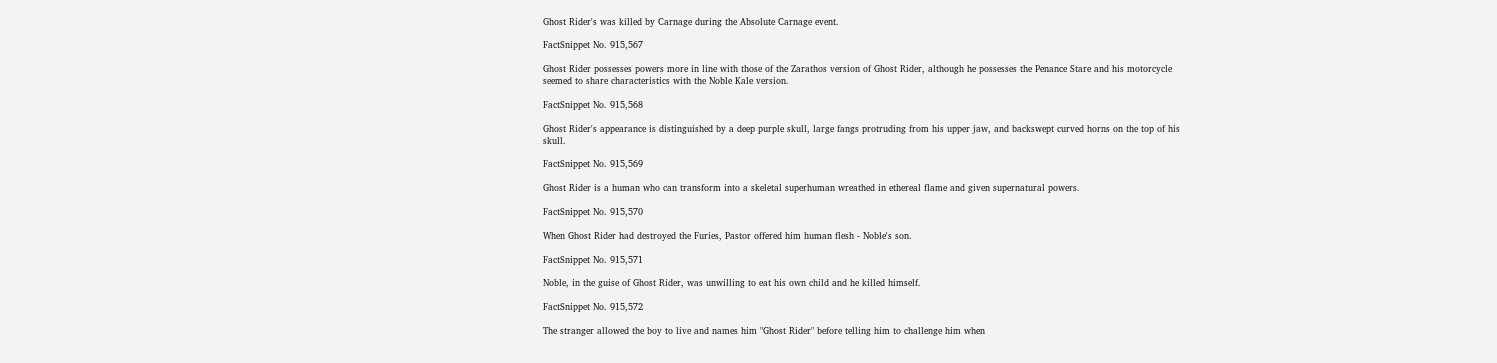Ghost Rider's was killed by Carnage during the Absolute Carnage event.

FactSnippet No. 915,567

Ghost Rider possesses powers more in line with those of the Zarathos version of Ghost Rider, although he possesses the Penance Stare and his motorcycle seemed to share characteristics with the Noble Kale version.

FactSnippet No. 915,568

Ghost Rider's appearance is distinguished by a deep purple skull, large fangs protruding from his upper jaw, and backswept curved horns on the top of his skull.

FactSnippet No. 915,569

Ghost Rider is a human who can transform into a skeletal superhuman wreathed in ethereal flame and given supernatural powers.

FactSnippet No. 915,570

When Ghost Rider had destroyed the Furies, Pastor offered him human flesh - Noble's son.

FactSnippet No. 915,571

Noble, in the guise of Ghost Rider, was unwilling to eat his own child and he killed himself.

FactSnippet No. 915,572

The stranger allowed the boy to live and names him "Ghost Rider" before telling him to challenge him when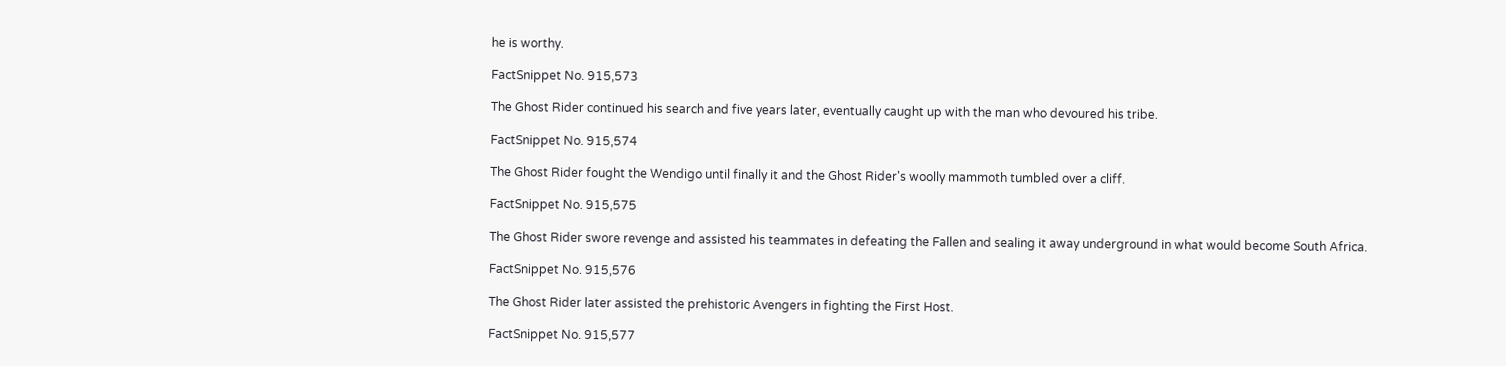he is worthy.

FactSnippet No. 915,573

The Ghost Rider continued his search and five years later, eventually caught up with the man who devoured his tribe.

FactSnippet No. 915,574

The Ghost Rider fought the Wendigo until finally it and the Ghost Rider's woolly mammoth tumbled over a cliff.

FactSnippet No. 915,575

The Ghost Rider swore revenge and assisted his teammates in defeating the Fallen and sealing it away underground in what would become South Africa.

FactSnippet No. 915,576

The Ghost Rider later assisted the prehistoric Avengers in fighting the First Host.

FactSnippet No. 915,577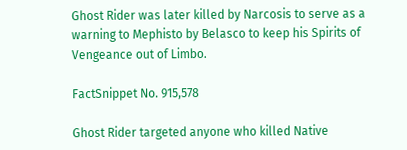Ghost Rider was later killed by Narcosis to serve as a warning to Mephisto by Belasco to keep his Spirits of Vengeance out of Limbo.

FactSnippet No. 915,578

Ghost Rider targeted anyone who killed Native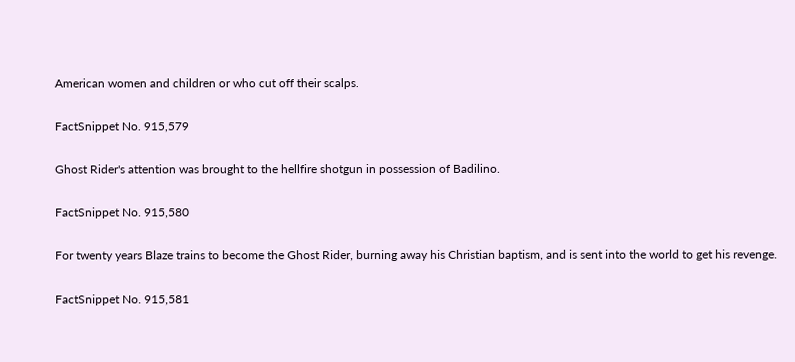American women and children or who cut off their scalps.

FactSnippet No. 915,579

Ghost Rider's attention was brought to the hellfire shotgun in possession of Badilino.

FactSnippet No. 915,580

For twenty years Blaze trains to become the Ghost Rider, burning away his Christian baptism, and is sent into the world to get his revenge.

FactSnippet No. 915,581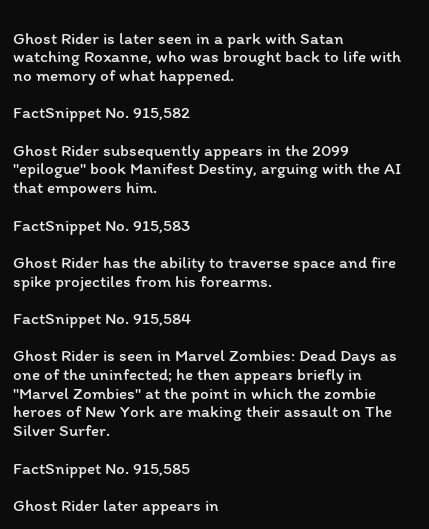Ghost Rider is later seen in a park with Satan watching Roxanne, who was brought back to life with no memory of what happened.

FactSnippet No. 915,582

Ghost Rider subsequently appears in the 2099 "epilogue" book Manifest Destiny, arguing with the AI that empowers him.

FactSnippet No. 915,583

Ghost Rider has the ability to traverse space and fire spike projectiles from his forearms.

FactSnippet No. 915,584

Ghost Rider is seen in Marvel Zombies: Dead Days as one of the uninfected; he then appears briefly in "Marvel Zombies" at the point in which the zombie heroes of New York are making their assault on The Silver Surfer.

FactSnippet No. 915,585

Ghost Rider later appears in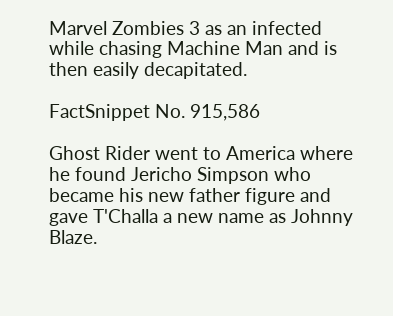Marvel Zombies 3 as an infected while chasing Machine Man and is then easily decapitated.

FactSnippet No. 915,586

Ghost Rider went to America where he found Jericho Simpson who became his new father figure and gave T'Challa a new name as Johnny Blaze.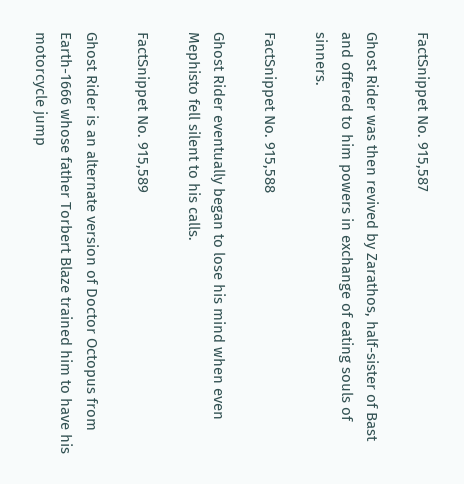FactSnippet No. 915,587

Ghost Rider was then revived by Zarathos, half-sister of Bast and offered to him powers in exchange of eating souls of sinners.

FactSnippet No. 915,588

Ghost Rider eventually began to lose his mind when even Mephisto fell silent to his calls.

FactSnippet No. 915,589

Ghost Rider is an alternate version of Doctor Octopus from Earth-1666 whose father Torbert Blaze trained him to have his motorcycle jump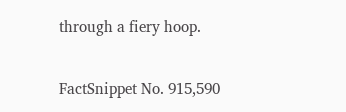through a fiery hoop.

FactSnippet No. 915,590